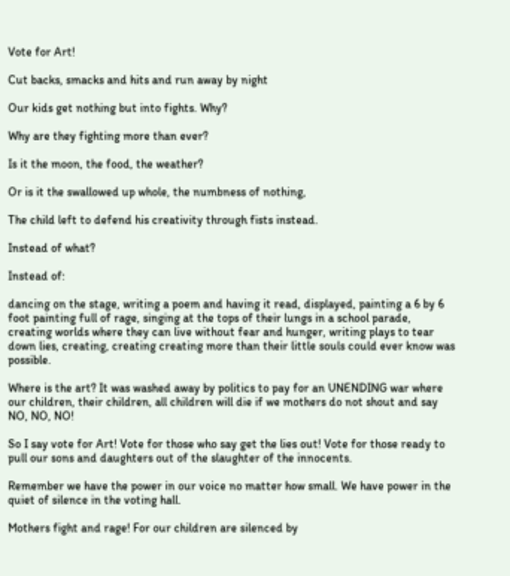Vote for Art!

Cut backs, smacks and hits and run away by night

Our kids get nothing but into fights. Why?

Why are they fighting more than ever?

Is it the moon, the food, the weather?

Or is it the swallowed up whole, the numbness of nothing,

The child left to defend his creativity through fists instead.

Instead of what?

Instead of:

dancing on the stage, writing a poem and having it read, displayed, painting a 6 by 6 foot painting full of rage, singing at the tops of their lungs in a school parade, creating worlds where they can live without fear and hunger, writing plays to tear down lies, creating, creating creating more than their little souls could ever know was possible.

Where is the art? It was washed away by politics to pay for an UNENDING war where our children, their children, all children will die if we mothers do not shout and say NO, NO, NO!

So I say vote for Art! Vote for those who say get the lies out! Vote for those ready to pull our sons and daughters out of the slaughter of the innocents.

Remember we have the power in our voice no matter how small. We have power in the quiet of silence in the voting hall.

Mothers fight and rage! For our children are silenced by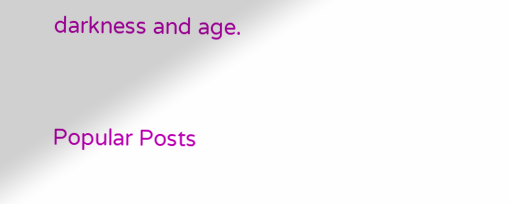darkness and age.


Popular Posts